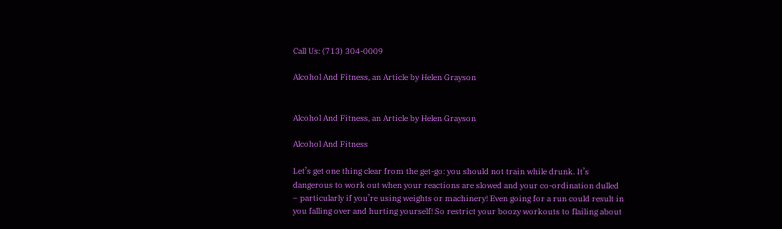Call Us: (713) 304-0009

Alcohol And Fitness, an Article by Helen Grayson


Alcohol And Fitness, an Article by Helen Grayson

Alcohol And Fitness

Let’s get one thing clear from the get-go: you should not train while drunk. It’s dangerous to work out when your reactions are slowed and your co-ordination dulled – particularly if you’re using weights or machinery! Even going for a run could result in you falling over and hurting yourself! So restrict your boozy workouts to flailing about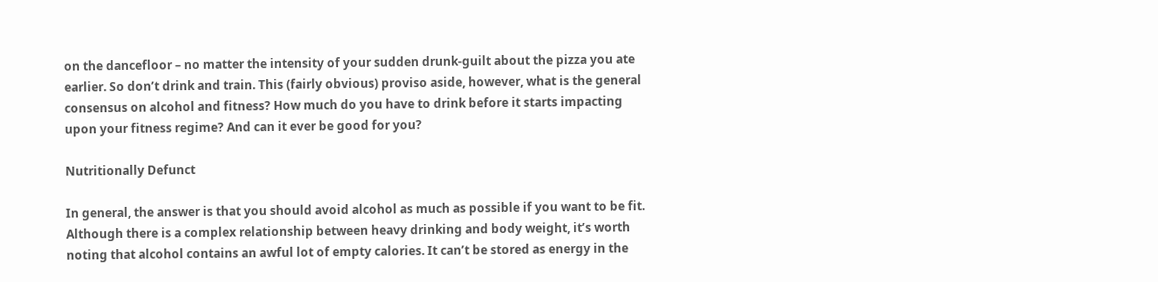on the dancefloor – no matter the intensity of your sudden drunk-guilt about the pizza you ate earlier. So don’t drink and train. This (fairly obvious) proviso aside, however, what is the general consensus on alcohol and fitness? How much do you have to drink before it starts impacting upon your fitness regime? And can it ever be good for you?

Nutritionally Defunct

In general, the answer is that you should avoid alcohol as much as possible if you want to be fit. Although there is a complex relationship between heavy drinking and body weight, it’s worth noting that alcohol contains an awful lot of empty calories. It can’t be stored as energy in the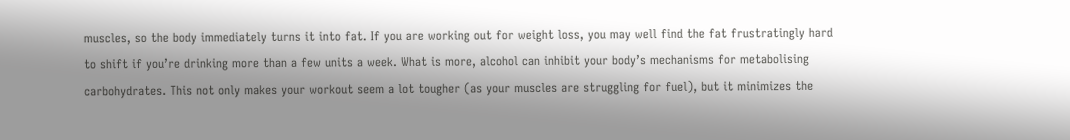muscles, so the body immediately turns it into fat. If you are working out for weight loss, you may well find the fat frustratingly hard to shift if you’re drinking more than a few units a week. What is more, alcohol can inhibit your body’s mechanisms for metabolising carbohydrates. This not only makes your workout seem a lot tougher (as your muscles are struggling for fuel), but it minimizes the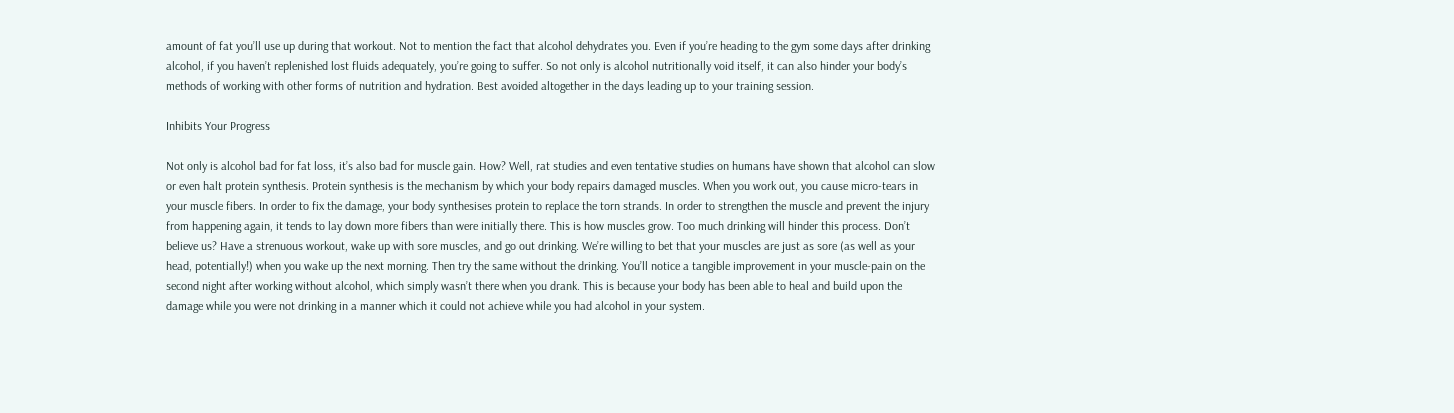amount of fat you’ll use up during that workout. Not to mention the fact that alcohol dehydrates you. Even if you’re heading to the gym some days after drinking alcohol, if you haven’t replenished lost fluids adequately, you’re going to suffer. So not only is alcohol nutritionally void itself, it can also hinder your body’s methods of working with other forms of nutrition and hydration. Best avoided altogether in the days leading up to your training session.

Inhibits Your Progress

Not only is alcohol bad for fat loss, it’s also bad for muscle gain. How? Well, rat studies and even tentative studies on humans have shown that alcohol can slow or even halt protein synthesis. Protein synthesis is the mechanism by which your body repairs damaged muscles. When you work out, you cause micro-tears in your muscle fibers. In order to fix the damage, your body synthesises protein to replace the torn strands. In order to strengthen the muscle and prevent the injury from happening again, it tends to lay down more fibers than were initially there. This is how muscles grow. Too much drinking will hinder this process. Don’t believe us? Have a strenuous workout, wake up with sore muscles, and go out drinking. We’re willing to bet that your muscles are just as sore (as well as your head, potentially!) when you wake up the next morning. Then try the same without the drinking. You’ll notice a tangible improvement in your muscle-pain on the second night after working without alcohol, which simply wasn’t there when you drank. This is because your body has been able to heal and build upon the damage while you were not drinking in a manner which it could not achieve while you had alcohol in your system.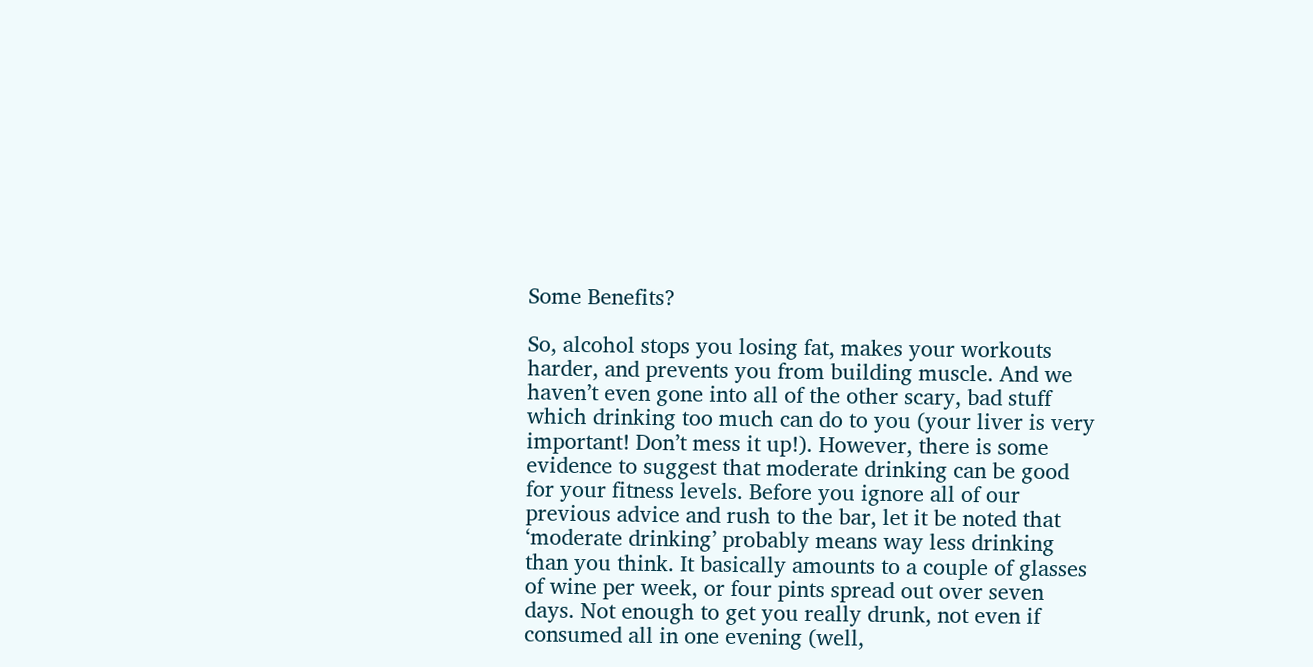Some Benefits?

So, alcohol stops you losing fat, makes your workouts harder, and prevents you from building muscle. And we haven’t even gone into all of the other scary, bad stuff which drinking too much can do to you (your liver is very important! Don’t mess it up!). However, there is some evidence to suggest that moderate drinking can be good for your fitness levels. Before you ignore all of our previous advice and rush to the bar, let it be noted that ‘moderate drinking’ probably means way less drinking than you think. It basically amounts to a couple of glasses of wine per week, or four pints spread out over seven days. Not enough to get you really drunk, not even if consumed all in one evening (well,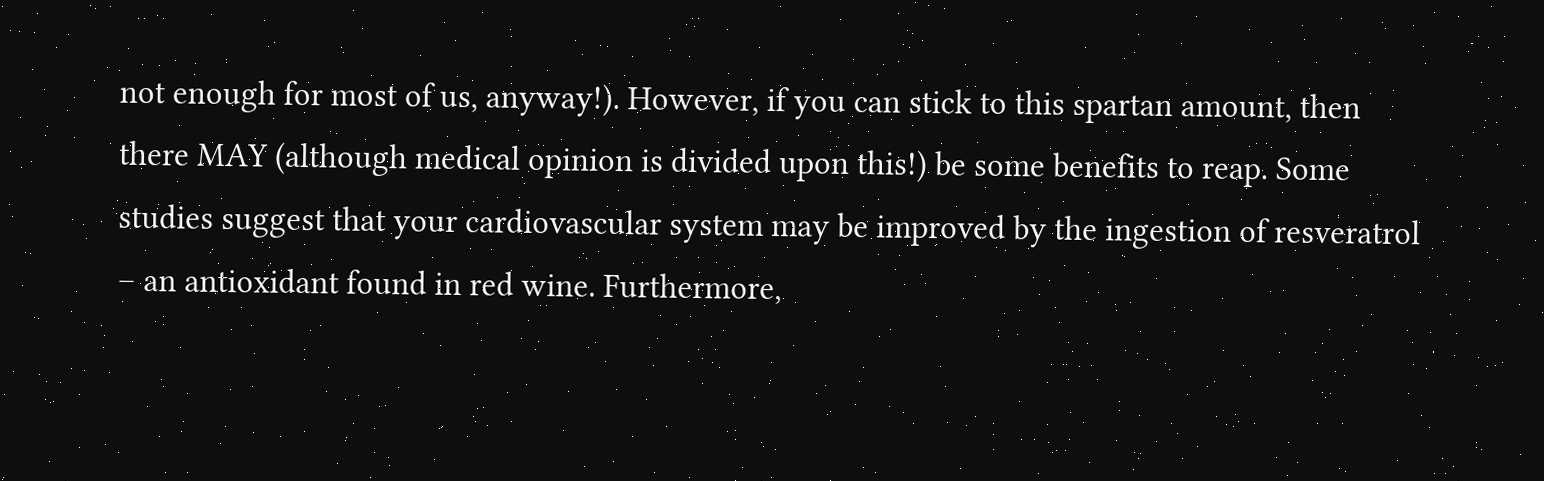not enough for most of us, anyway!). However, if you can stick to this spartan amount, then there MAY (although medical opinion is divided upon this!) be some benefits to reap. Some studies suggest that your cardiovascular system may be improved by the ingestion of resveratrol – an antioxidant found in red wine. Furthermore,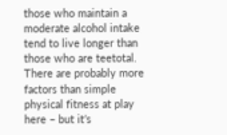those who maintain a moderate alcohol intake tend to live longer than those who are teetotal. There are probably more factors than simple physical fitness at play here – but it’s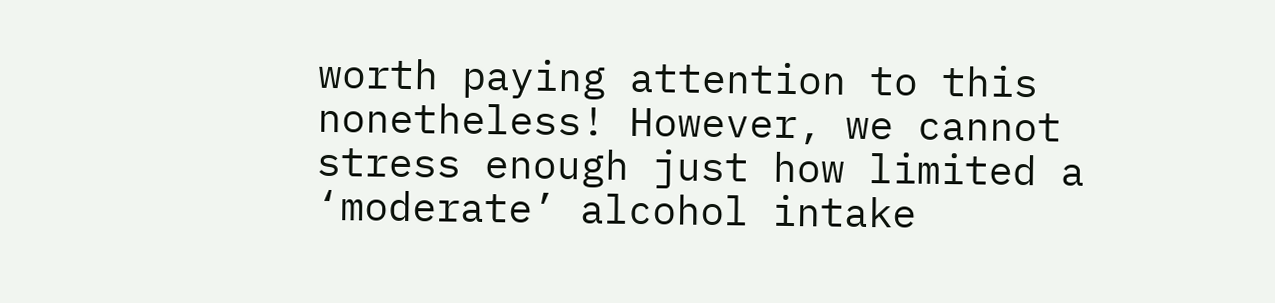worth paying attention to this nonetheless! However, we cannot stress enough just how limited a ‘moderate’ alcohol intake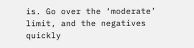is. Go over the ‘moderate’ limit, and the negatives quickly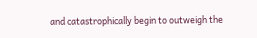and catastrophically begin to outweigh the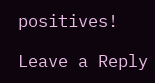positives!

Leave a Reply